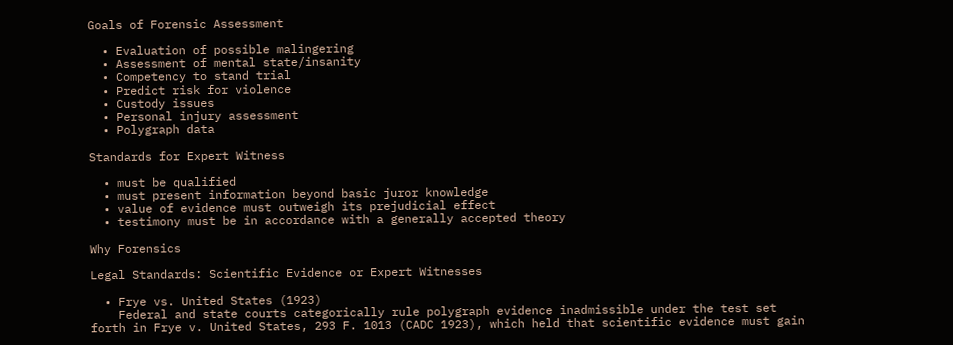Goals of Forensic Assessment

  • Evaluation of possible malingering
  • Assessment of mental state/insanity
  • Competency to stand trial
  • Predict risk for violence
  • Custody issues
  • Personal injury assessment
  • Polygraph data

Standards for Expert Witness

  • must be qualified
  • must present information beyond basic juror knowledge
  • value of evidence must outweigh its prejudicial effect
  • testimony must be in accordance with a generally accepted theory

Why Forensics

Legal Standards: Scientific Evidence or Expert Witnesses

  • Frye vs. United States (1923)
    Federal and state courts categorically rule polygraph evidence inadmissible under the test set forth in Frye v. United States, 293 F. 1013 (CADC 1923), which held that scientific evidence must gain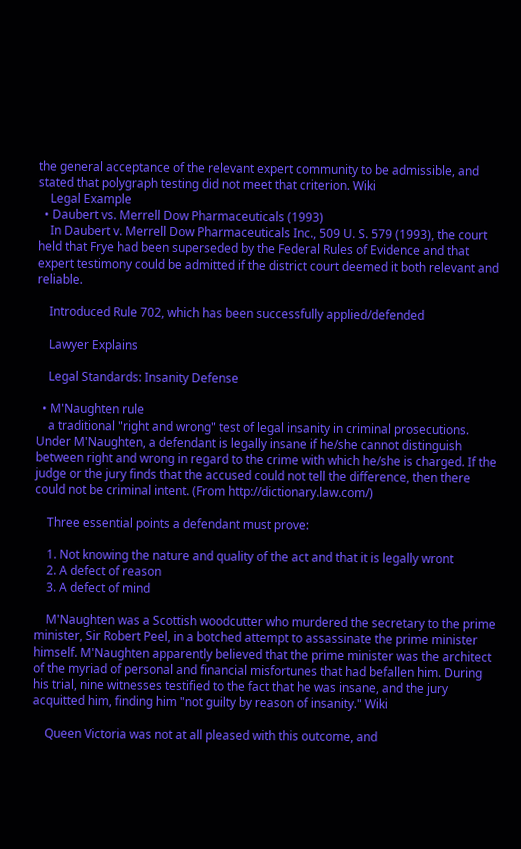the general acceptance of the relevant expert community to be admissible, and stated that polygraph testing did not meet that criterion. Wiki
    Legal Example
  • Daubert vs. Merrell Dow Pharmaceuticals (1993)
    In Daubert v. Merrell Dow Pharmaceuticals Inc., 509 U. S. 579 (1993), the court held that Frye had been superseded by the Federal Rules of Evidence and that expert testimony could be admitted if the district court deemed it both relevant and reliable.

    Introduced Rule 702, which has been successfully applied/defended

    Lawyer Explains

    Legal Standards: Insanity Defense

  • M'Naughten rule
    a traditional "right and wrong" test of legal insanity in criminal prosecutions. Under M'Naughten, a defendant is legally insane if he/she cannot distinguish between right and wrong in regard to the crime with which he/she is charged. If the judge or the jury finds that the accused could not tell the difference, then there could not be criminal intent. (From http://dictionary.law.com/)

    Three essential points a defendant must prove:

    1. Not knowing the nature and quality of the act and that it is legally wront
    2. A defect of reason
    3. A defect of mind

    M'Naughten was a Scottish woodcutter who murdered the secretary to the prime minister, Sir Robert Peel, in a botched attempt to assassinate the prime minister himself. M'Naughten apparently believed that the prime minister was the architect of the myriad of personal and financial misfortunes that had befallen him. During his trial, nine witnesses testified to the fact that he was insane, and the jury acquitted him, finding him "not guilty by reason of insanity." Wiki

    Queen Victoria was not at all pleased with this outcome, and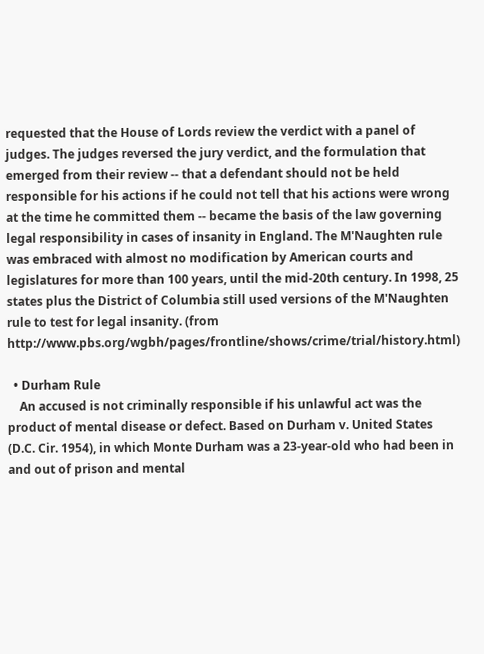requested that the House of Lords review the verdict with a panel of judges. The judges reversed the jury verdict, and the formulation that emerged from their review -- that a defendant should not be held responsible for his actions if he could not tell that his actions were wrong at the time he committed them -- became the basis of the law governing legal responsibility in cases of insanity in England. The M'Naughten rule was embraced with almost no modification by American courts and legislatures for more than 100 years, until the mid-20th century. In 1998, 25 states plus the District of Columbia still used versions of the M'Naughten rule to test for legal insanity. (from http://www.pbs.org/wgbh/pages/frontline/shows/crime/trial/history.html)

  • Durham Rule
    An accused is not criminally responsible if his unlawful act was the product of mental disease or defect. Based on Durham v. United States (D.C. Cir. 1954), in which Monte Durham was a 23-year-old who had been in and out of prison and mental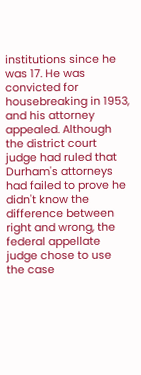institutions since he was 17. He was convicted for housebreaking in 1953, and his attorney appealed. Although the district court judge had ruled that Durham's attorneys had failed to prove he didn't know the difference between right and wrong, the federal appellate judge chose to use the case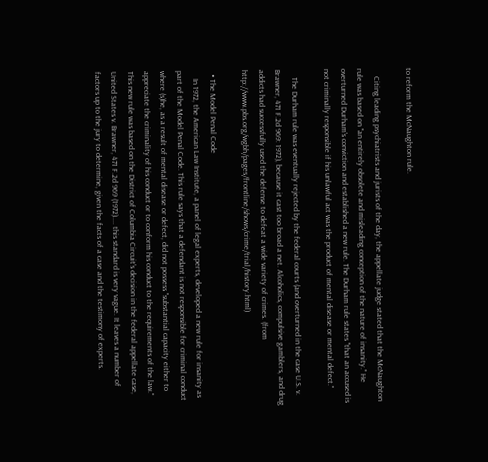to reform the McNaughton rule.

    Citing leading psychiatrists and jurists of the day, the appellate judge stated that the McNaughton rule was based on "an entirely obsolete and misleading conception of the nature of insanity." He overturned Durham's conviction and established a new rule. The Durham rule states "that an accused is not criminally responsible if his unlawful act was the product of mental disease or mental defect."

    The Durham rule was eventually rejected by the federal courts (and overturned in the case U.S. v. Brawner, 471 F.2d 969: 1972), because it cast too broad a net. Alcoholics, compulsive gamblers, and drug addicts had successfully used the defense to defeat a wide variety of crimes. (from http://www.pbs.org/wgbh/pages/frontline/shows/crime/trial/history.html)

  • The Model Penal Code
    In 1972, the American Law Institute, a panel of legal experts, developed a new rule for insanity as part of the Model Penal Code. This rule says that a defendant is not responsible for criminal conduct where (s)he, as a result of mental disease or defect, did not possess "substantial capacity either to appreciate the criminality of his conduct or to conform his conduct to the requirements of the law." This new rule was based on the District of Columbia Circuit's decision in the federal appellate case, United States v. Brawner, 471 F.2d 969 (1972).... this standard is very vague. It leaves a number of factors up to the jury to determine, given the facts of a case and the testimony of experts.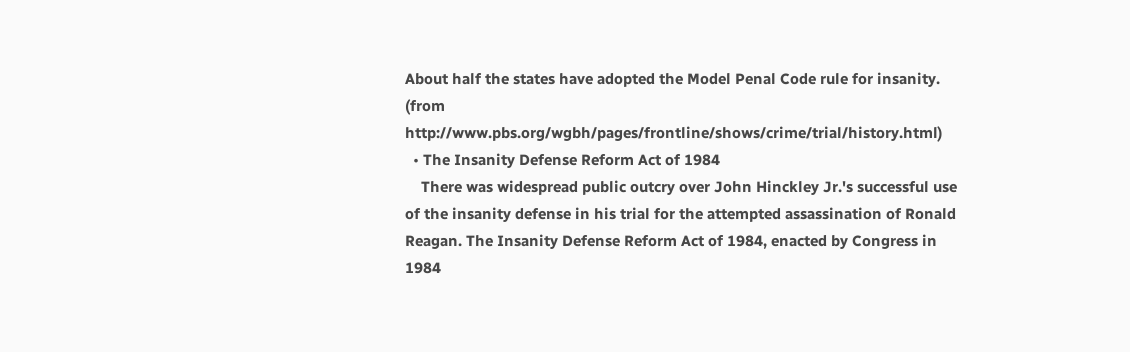About half the states have adopted the Model Penal Code rule for insanity. (from http://www.pbs.org/wgbh/pages/frontline/shows/crime/trial/history.html)
  • The Insanity Defense Reform Act of 1984
    There was widespread public outcry over John Hinckley Jr.'s successful use of the insanity defense in his trial for the attempted assassination of Ronald Reagan. The Insanity Defense Reform Act of 1984, enacted by Congress in 1984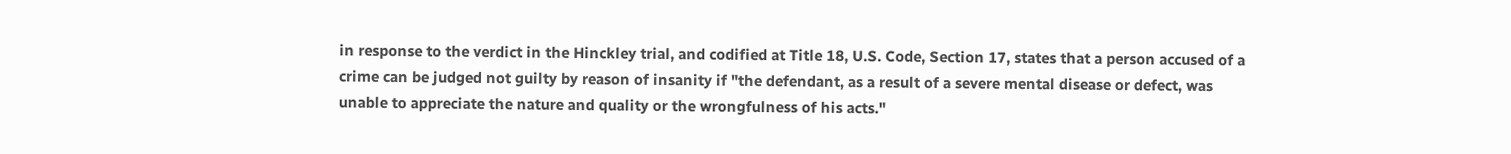in response to the verdict in the Hinckley trial, and codified at Title 18, U.S. Code, Section 17, states that a person accused of a crime can be judged not guilty by reason of insanity if "the defendant, as a result of a severe mental disease or defect, was unable to appreciate the nature and quality or the wrongfulness of his acts."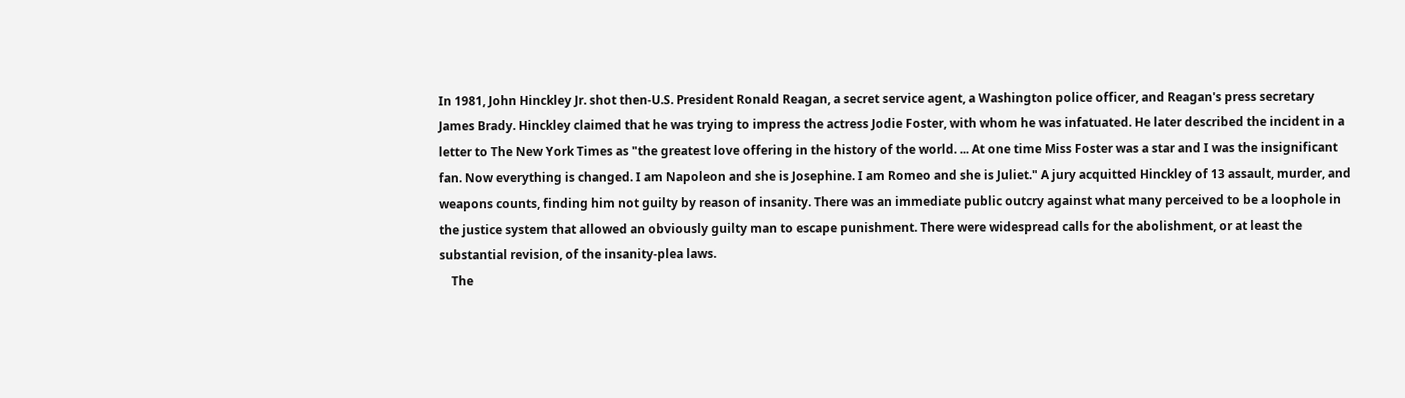In 1981, John Hinckley Jr. shot then-U.S. President Ronald Reagan, a secret service agent, a Washington police officer, and Reagan's press secretary James Brady. Hinckley claimed that he was trying to impress the actress Jodie Foster, with whom he was infatuated. He later described the incident in a letter to The New York Times as "the greatest love offering in the history of the world. ... At one time Miss Foster was a star and I was the insignificant fan. Now everything is changed. I am Napoleon and she is Josephine. I am Romeo and she is Juliet." A jury acquitted Hinckley of 13 assault, murder, and weapons counts, finding him not guilty by reason of insanity. There was an immediate public outcry against what many perceived to be a loophole in the justice system that allowed an obviously guilty man to escape punishment. There were widespread calls for the abolishment, or at least the substantial revision, of the insanity-plea laws.
    The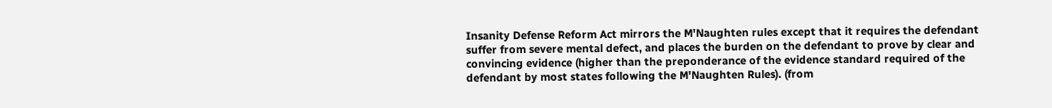Insanity Defense Reform Act mirrors the M'Naughten rules except that it requires the defendant suffer from severe mental defect, and places the burden on the defendant to prove by clear and convincing evidence (higher than the preponderance of the evidence standard required of the defendant by most states following the M'Naughten Rules). (from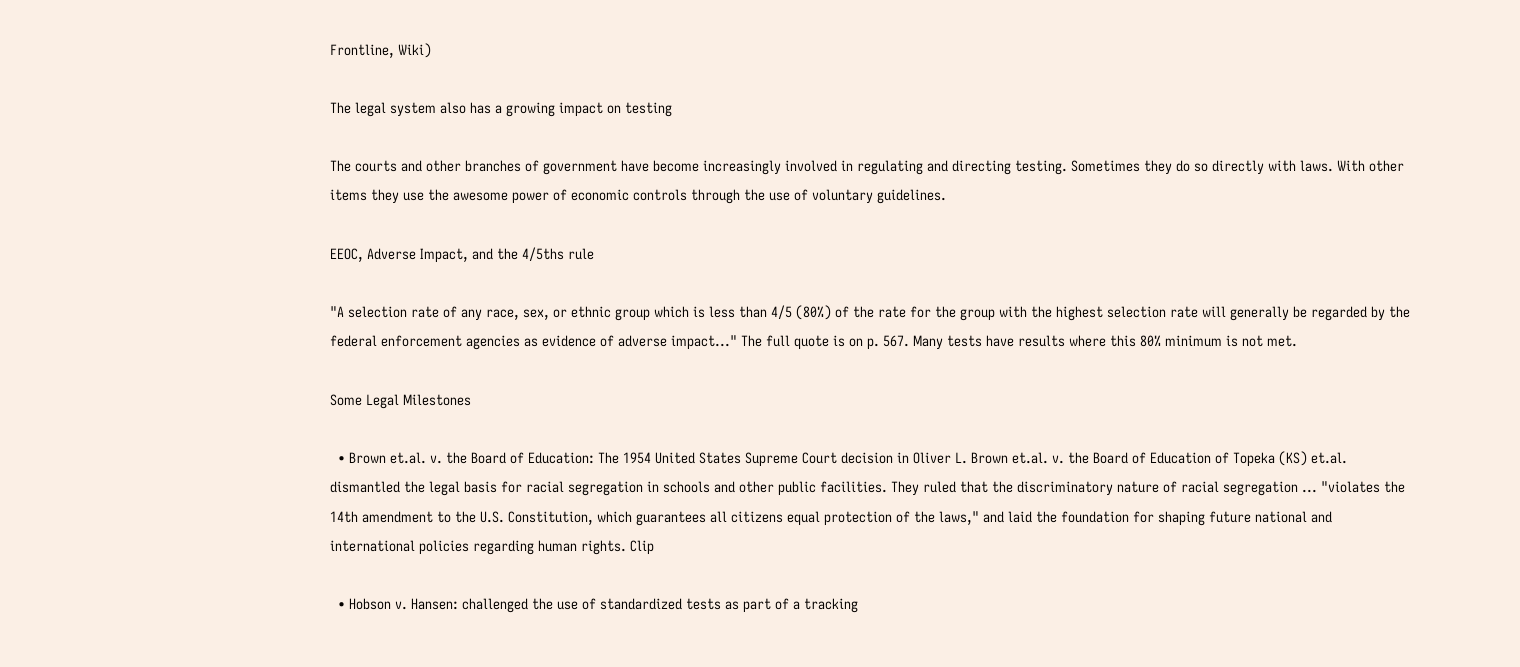Frontline, Wiki)

The legal system also has a growing impact on testing

The courts and other branches of government have become increasingly involved in regulating and directing testing. Sometimes they do so directly with laws. With other items they use the awesome power of economic controls through the use of voluntary guidelines.

EEOC, Adverse Impact, and the 4/5ths rule

"A selection rate of any race, sex, or ethnic group which is less than 4/5 (80%) of the rate for the group with the highest selection rate will generally be regarded by the federal enforcement agencies as evidence of adverse impact..." The full quote is on p. 567. Many tests have results where this 80% minimum is not met.

Some Legal Milestones

  • Brown et.al. v. the Board of Education: The 1954 United States Supreme Court decision in Oliver L. Brown et.al. v. the Board of Education of Topeka (KS) et.al. dismantled the legal basis for racial segregation in schools and other public facilities. They ruled that the discriminatory nature of racial segregation ... "violates the 14th amendment to the U.S. Constitution, which guarantees all citizens equal protection of the laws," and laid the foundation for shaping future national and international policies regarding human rights. Clip

  • Hobson v. Hansen: challenged the use of standardized tests as part of a tracking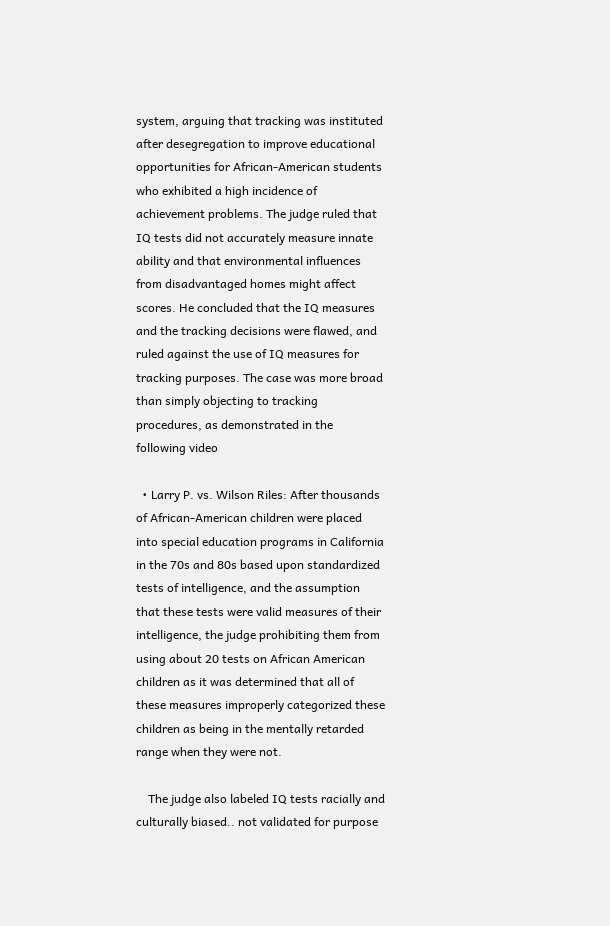system, arguing that tracking was instituted after desegregation to improve educational opportunities for African-American students who exhibited a high incidence of achievement problems. The judge ruled that IQ tests did not accurately measure innate ability and that environmental influences from disadvantaged homes might affect scores. He concluded that the IQ measures and the tracking decisions were flawed, and ruled against the use of IQ measures for tracking purposes. The case was more broad than simply objecting to tracking procedures, as demonstrated in the following video

  • Larry P. vs. Wilson Riles: After thousands of African-American children were placed into special education programs in California in the 70s and 80s based upon standardized tests of intelligence, and the assumption that these tests were valid measures of their intelligence, the judge prohibiting them from using about 20 tests on African American children as it was determined that all of these measures improperly categorized these children as being in the mentally retarded range when they were not.

    The judge also labeled IQ tests racially and culturally biased.. not validated for purpose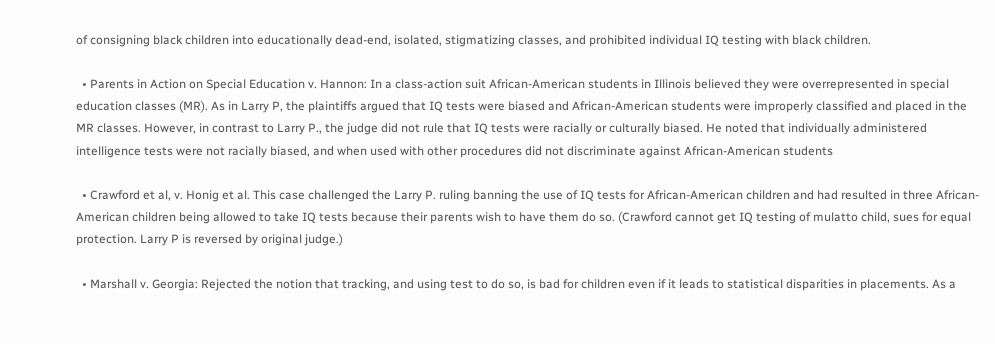of consigning black children into educationally dead-end, isolated, stigmatizing classes, and prohibited individual IQ testing with black children.

  • Parents in Action on Special Education v. Hannon: In a class-action suit African-American students in Illinois believed they were overrepresented in special education classes (MR). As in Larry P, the plaintiffs argued that IQ tests were biased and African-American students were improperly classified and placed in the MR classes. However, in contrast to Larry P., the judge did not rule that IQ tests were racially or culturally biased. He noted that individually administered intelligence tests were not racially biased, and when used with other procedures did not discriminate against African-American students

  • Crawford et al, v. Honig et al. This case challenged the Larry P. ruling banning the use of IQ tests for African-American children and had resulted in three African-American children being allowed to take IQ tests because their parents wish to have them do so. (Crawford cannot get IQ testing of mulatto child, sues for equal protection. Larry P is reversed by original judge.)

  • Marshall v. Georgia: Rejected the notion that tracking, and using test to do so, is bad for children even if it leads to statistical disparities in placements. As a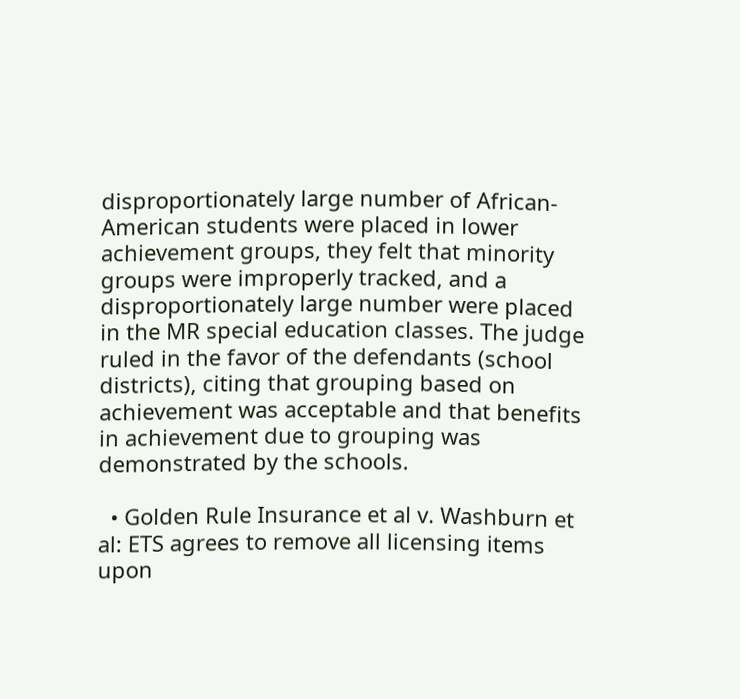disproportionately large number of African-American students were placed in lower achievement groups, they felt that minority groups were improperly tracked, and a disproportionately large number were placed in the MR special education classes. The judge ruled in the favor of the defendants (school districts), citing that grouping based on achievement was acceptable and that benefits in achievement due to grouping was demonstrated by the schools.

  • Golden Rule Insurance et al v. Washburn et al: ETS agrees to remove all licensing items upon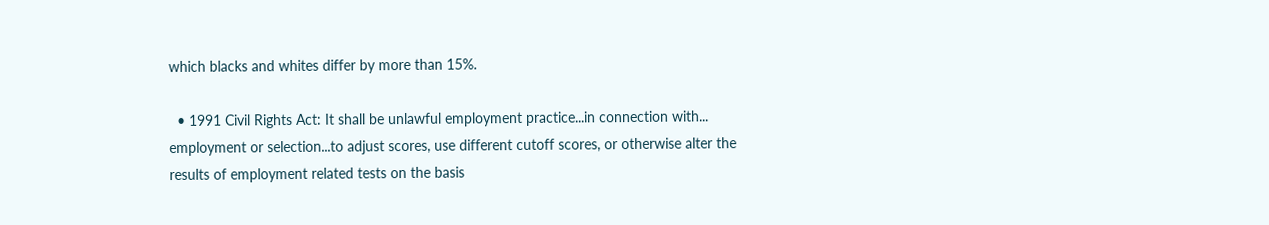which blacks and whites differ by more than 15%.

  • 1991 Civil Rights Act: It shall be unlawful employment practice...in connection with... employment or selection...to adjust scores, use different cutoff scores, or otherwise alter the results of employment related tests on the basis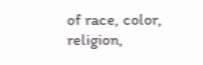of race, color, religion,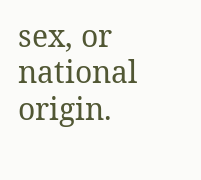sex, or national origin.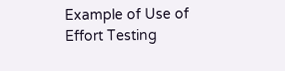Example of Use of Effort Testing